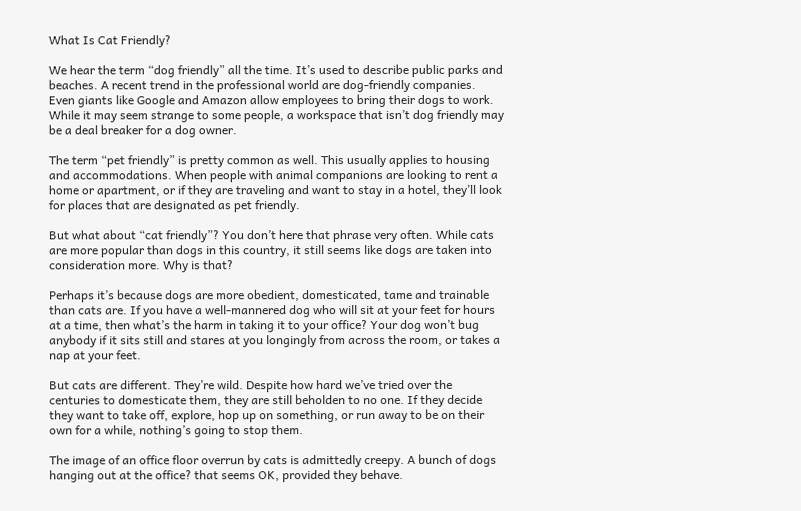What Is Cat Friendly?

We hear the term “dog friendly” all the time. It’s used to describe public parks and beaches. A recent trend in the professional world are dog-friendly companies. Even giants like Google and Amazon allow employees to bring their dogs to work. While it may seem strange to some people, a workspace that isn’t dog friendly may be a deal breaker for a dog owner.

The term “pet friendly” is pretty common as well. This usually applies to housing and accommodations. When people with animal companions are looking to rent a home or apartment, or if they are traveling and want to stay in a hotel, they’ll look for places that are designated as pet friendly.

But what about “cat friendly”? You don’t here that phrase very often. While cats are more popular than dogs in this country, it still seems like dogs are taken into consideration more. Why is that?

Perhaps it’s because dogs are more obedient, domesticated, tame and trainable than cats are. If you have a well-mannered dog who will sit at your feet for hours at a time, then what’s the harm in taking it to your office? Your dog won’t bug anybody if it sits still and stares at you longingly from across the room, or takes a nap at your feet.

But cats are different. They’re wild. Despite how hard we’ve tried over the centuries to domesticate them, they are still beholden to no one. If they decide they want to take off, explore, hop up on something, or run away to be on their own for a while, nothing’s going to stop them.

The image of an office floor overrun by cats is admittedly creepy. A bunch of dogs hanging out at the office? that seems OK, provided they behave.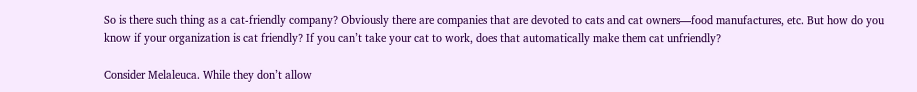So is there such thing as a cat-friendly company? Obviously there are companies that are devoted to cats and cat owners—food manufactures, etc. But how do you know if your organization is cat friendly? If you can’t take your cat to work, does that automatically make them cat unfriendly?

Consider Melaleuca. While they don’t allow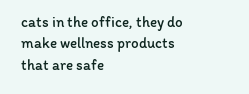cats in the office, they do make wellness products that are safe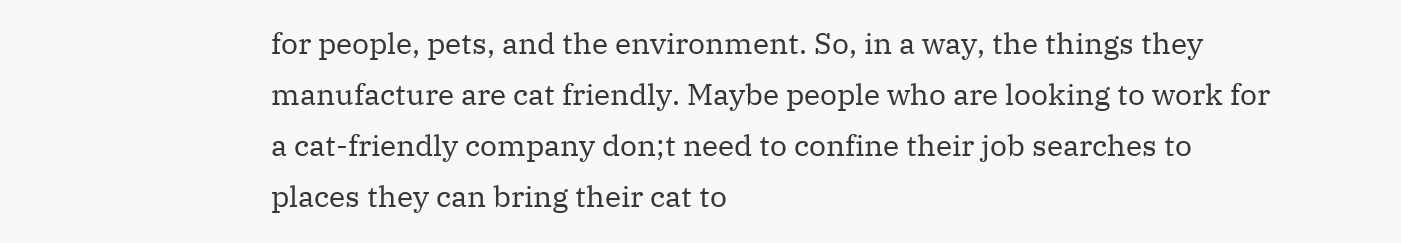for people, pets, and the environment. So, in a way, the things they manufacture are cat friendly. Maybe people who are looking to work for a cat-friendly company don;t need to confine their job searches to places they can bring their cat to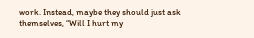work. Instead, maybe they should just ask themselves, “Will I hurt my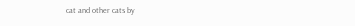cat and other cats by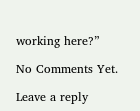working here?”

No Comments Yet.

Leave a reply